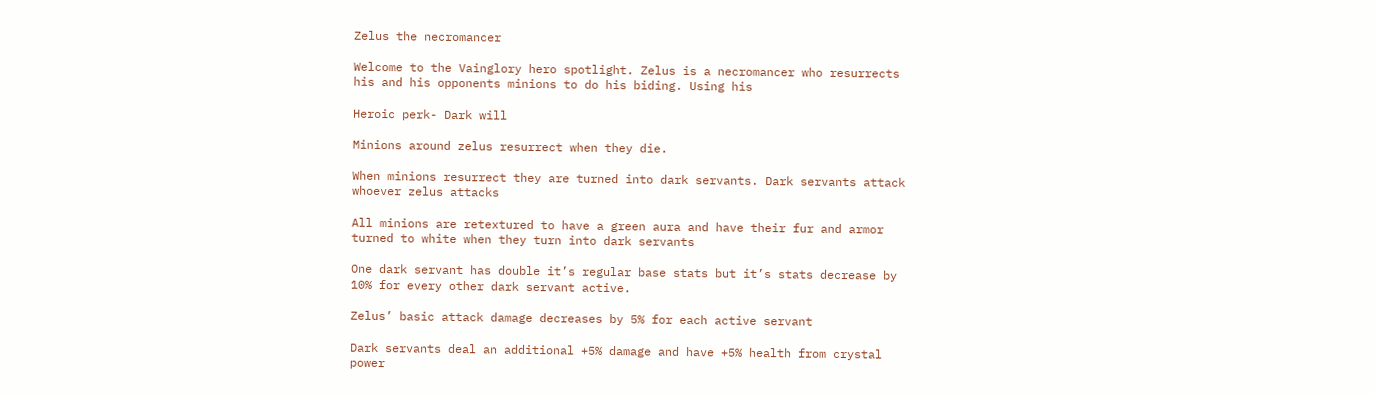Zelus the necromancer

Welcome to the Vainglory hero spotlight. Zelus is a necromancer who resurrects his and his opponents minions to do his biding. Using his

Heroic perk- Dark will

Minions around zelus resurrect when they die.

When minions resurrect they are turned into dark servants. Dark servants attack whoever zelus attacks

All minions are retextured to have a green aura and have their fur and armor turned to white when they turn into dark servants

One dark servant has double it’s regular base stats but it’s stats decrease by 10% for every other dark servant active.

Zelus’ basic attack damage decreases by 5% for each active servant

Dark servants deal an additional +5% damage and have +5% health from crystal power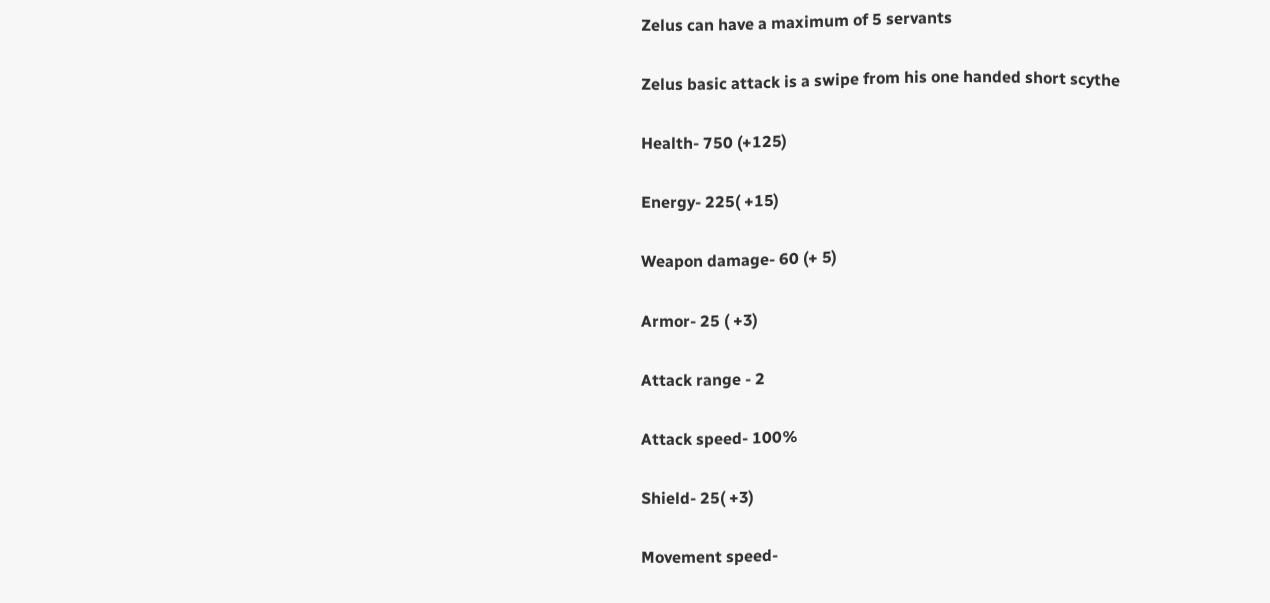Zelus can have a maximum of 5 servants

Zelus basic attack is a swipe from his one handed short scythe

Health- 750 (+125)

Energy- 225( +15)

Weapon damage- 60 (+ 5)

Armor- 25 ( +3)

Attack range - 2

Attack speed- 100%

Shield- 25( +3)

Movement speed-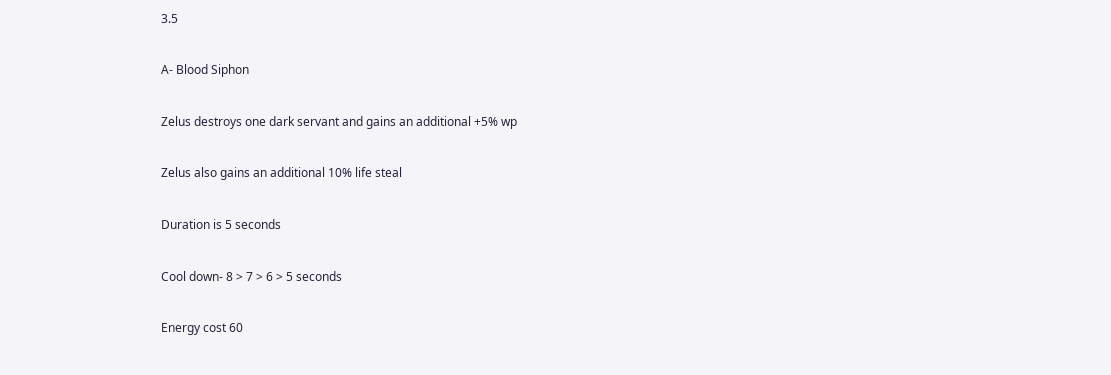3.5

A- Blood Siphon

Zelus destroys one dark servant and gains an additional +5% wp

Zelus also gains an additional 10% life steal

Duration is 5 seconds

Cool down- 8 > 7 > 6 > 5 seconds

Energy cost 60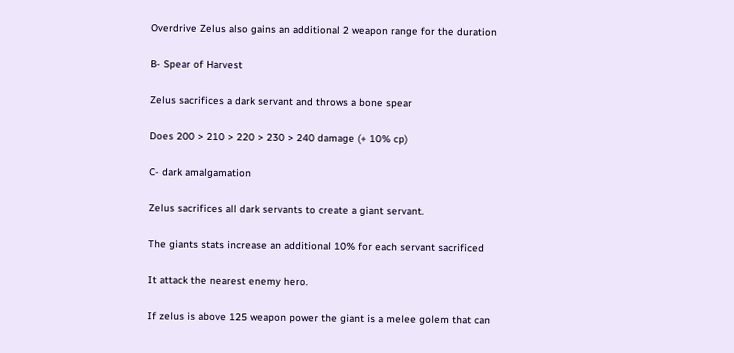Overdrive Zelus also gains an additional 2 weapon range for the duration

B- Spear of Harvest

Zelus sacrifices a dark servant and throws a bone spear

Does 200 > 210 > 220 > 230 > 240 damage (+ 10% cp)

C- dark amalgamation

Zelus sacrifices all dark servants to create a giant servant.

The giants stats increase an additional 10% for each servant sacrificed

It attack the nearest enemy hero.

If zelus is above 125 weapon power the giant is a melee golem that can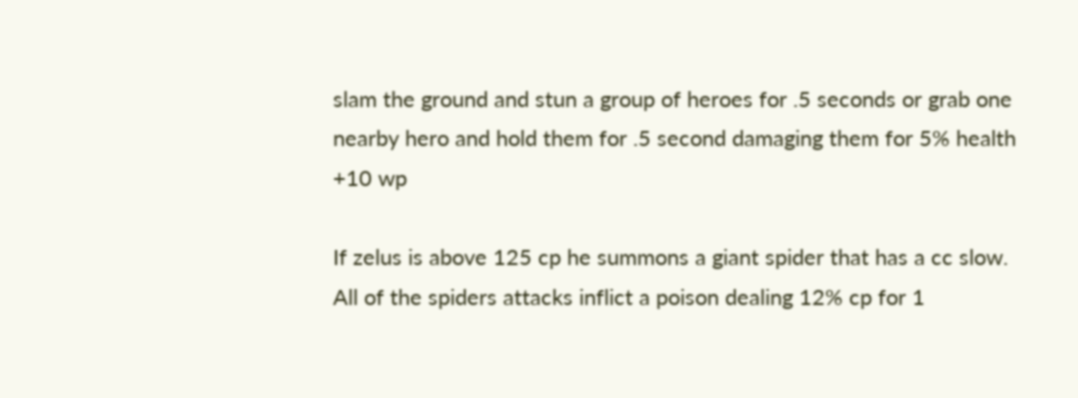slam the ground and stun a group of heroes for .5 seconds or grab one nearby hero and hold them for .5 second damaging them for 5% health +10 wp

If zelus is above 125 cp he summons a giant spider that has a cc slow. All of the spiders attacks inflict a poison dealing 12% cp for 1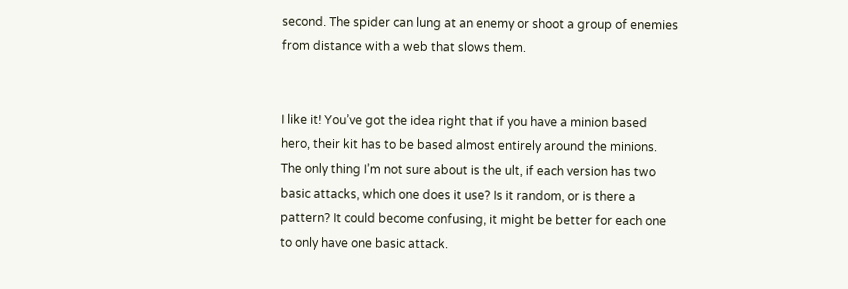second. The spider can lung at an enemy or shoot a group of enemies from distance with a web that slows them.


I like it! You’ve got the idea right that if you have a minion based hero, their kit has to be based almost entirely around the minions. The only thing I’m not sure about is the ult, if each version has two basic attacks, which one does it use? Is it random, or is there a pattern? It could become confusing, it might be better for each one to only have one basic attack.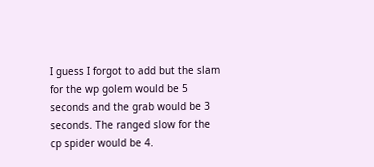I guess I forgot to add but the slam for the wp golem would be 5 seconds and the grab would be 3 seconds. The ranged slow for the cp spider would be 4.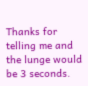Thanks for telling me and the lunge would be 3 seconds.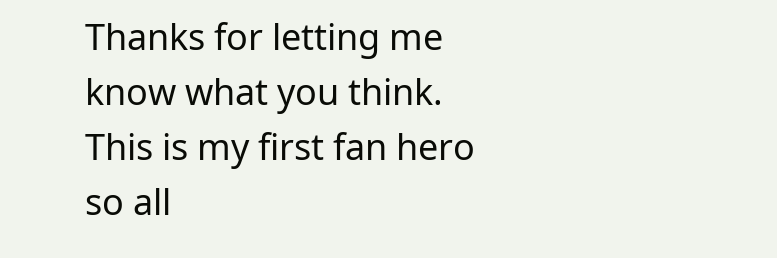Thanks for letting me know what you think. This is my first fan hero so all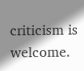criticism is welcome.